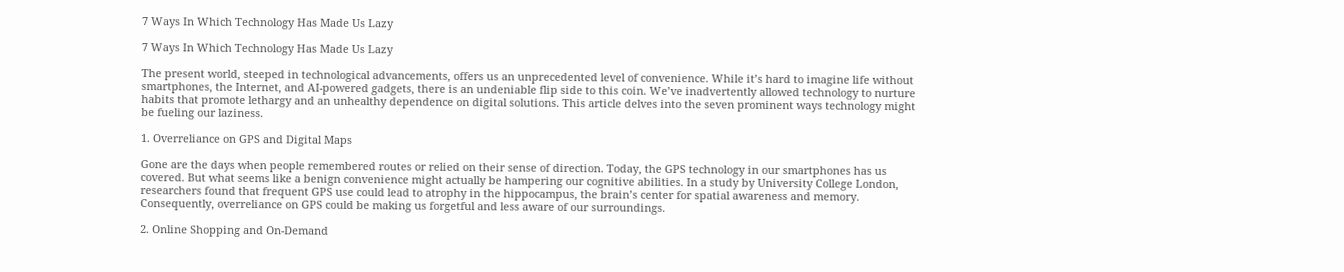7 Ways In Which Technology Has Made Us Lazy

7 Ways In Which Technology Has Made Us Lazy

The present world, steeped in technological advancements, offers us an unprecedented level of convenience. While it’s hard to imagine life without smartphones, the Internet, and AI-powered gadgets, there is an undeniable flip side to this coin. We’ve inadvertently allowed technology to nurture habits that promote lethargy and an unhealthy dependence on digital solutions. This article delves into the seven prominent ways technology might be fueling our laziness.

1. Overreliance on GPS and Digital Maps

Gone are the days when people remembered routes or relied on their sense of direction. Today, the GPS technology in our smartphones has us covered. But what seems like a benign convenience might actually be hampering our cognitive abilities. In a study by University College London, researchers found that frequent GPS use could lead to atrophy in the hippocampus, the brain’s center for spatial awareness and memory. Consequently, overreliance on GPS could be making us forgetful and less aware of our surroundings.

2. Online Shopping and On-Demand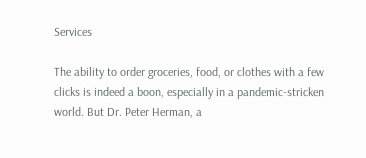Services

The ability to order groceries, food, or clothes with a few clicks is indeed a boon, especially in a pandemic-stricken world. But Dr. Peter Herman, a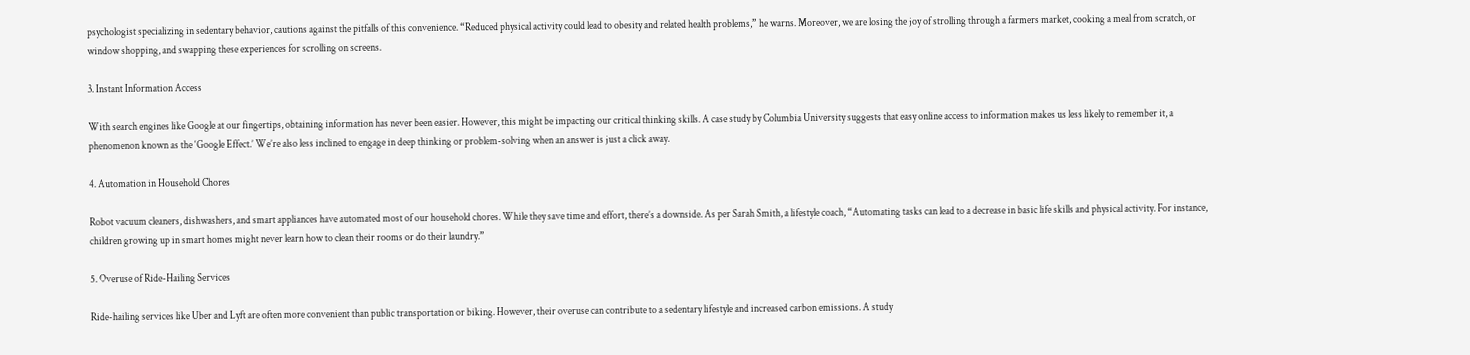psychologist specializing in sedentary behavior, cautions against the pitfalls of this convenience. “Reduced physical activity could lead to obesity and related health problems,” he warns. Moreover, we are losing the joy of strolling through a farmers market, cooking a meal from scratch, or window shopping, and swapping these experiences for scrolling on screens.

3. Instant Information Access

With search engines like Google at our fingertips, obtaining information has never been easier. However, this might be impacting our critical thinking skills. A case study by Columbia University suggests that easy online access to information makes us less likely to remember it, a phenomenon known as the ‘Google Effect.’ We’re also less inclined to engage in deep thinking or problem-solving when an answer is just a click away.

4. Automation in Household Chores

Robot vacuum cleaners, dishwashers, and smart appliances have automated most of our household chores. While they save time and effort, there’s a downside. As per Sarah Smith, a lifestyle coach, “Automating tasks can lead to a decrease in basic life skills and physical activity. For instance, children growing up in smart homes might never learn how to clean their rooms or do their laundry.”

5. Overuse of Ride-Hailing Services

Ride-hailing services like Uber and Lyft are often more convenient than public transportation or biking. However, their overuse can contribute to a sedentary lifestyle and increased carbon emissions. A study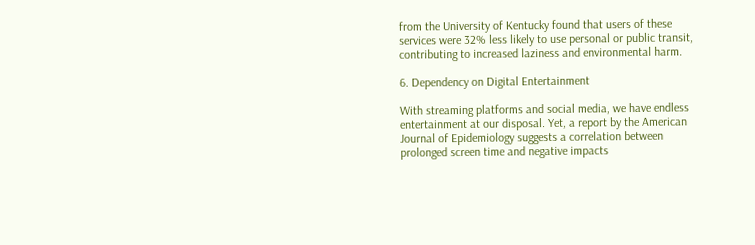from the University of Kentucky found that users of these services were 32% less likely to use personal or public transit, contributing to increased laziness and environmental harm.

6. Dependency on Digital Entertainment

With streaming platforms and social media, we have endless entertainment at our disposal. Yet, a report by the American Journal of Epidemiology suggests a correlation between prolonged screen time and negative impacts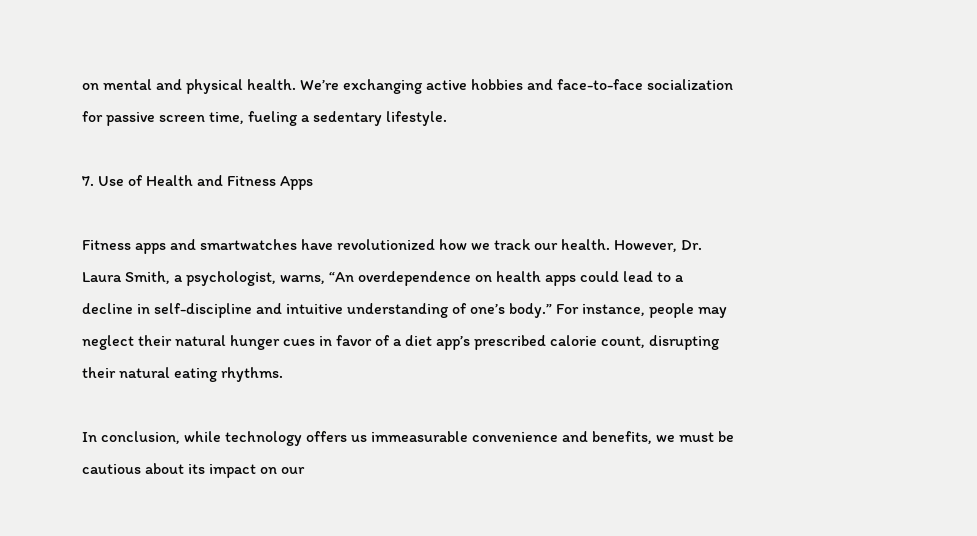on mental and physical health. We’re exchanging active hobbies and face-to-face socialization for passive screen time, fueling a sedentary lifestyle.

7. Use of Health and Fitness Apps

Fitness apps and smartwatches have revolutionized how we track our health. However, Dr. Laura Smith, a psychologist, warns, “An overdependence on health apps could lead to a decline in self-discipline and intuitive understanding of one’s body.” For instance, people may neglect their natural hunger cues in favor of a diet app’s prescribed calorie count, disrupting their natural eating rhythms.

In conclusion, while technology offers us immeasurable convenience and benefits, we must be cautious about its impact on our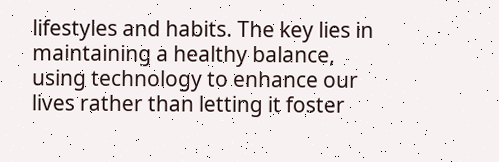lifestyles and habits. The key lies in maintaining a healthy balance, using technology to enhance our lives rather than letting it foster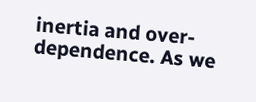inertia and over-dependence. As we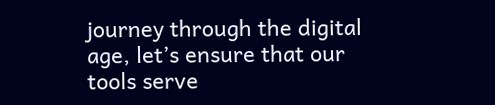journey through the digital age, let’s ensure that our tools serve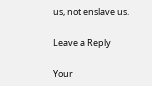us, not enslave us.

Leave a Reply

Your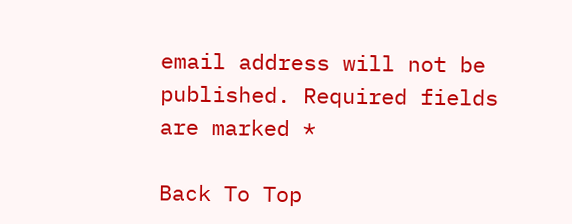email address will not be published. Required fields are marked *

Back To Top